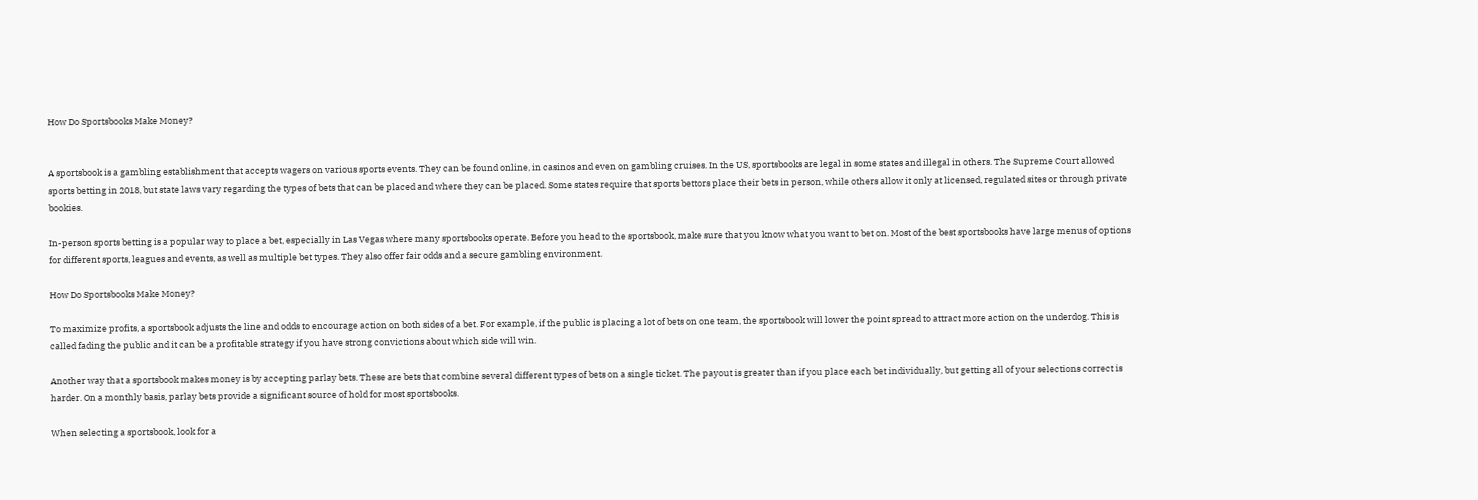How Do Sportsbooks Make Money?


A sportsbook is a gambling establishment that accepts wagers on various sports events. They can be found online, in casinos and even on gambling cruises. In the US, sportsbooks are legal in some states and illegal in others. The Supreme Court allowed sports betting in 2018, but state laws vary regarding the types of bets that can be placed and where they can be placed. Some states require that sports bettors place their bets in person, while others allow it only at licensed, regulated sites or through private bookies.

In-person sports betting is a popular way to place a bet, especially in Las Vegas where many sportsbooks operate. Before you head to the sportsbook, make sure that you know what you want to bet on. Most of the best sportsbooks have large menus of options for different sports, leagues and events, as well as multiple bet types. They also offer fair odds and a secure gambling environment.

How Do Sportsbooks Make Money?

To maximize profits, a sportsbook adjusts the line and odds to encourage action on both sides of a bet. For example, if the public is placing a lot of bets on one team, the sportsbook will lower the point spread to attract more action on the underdog. This is called fading the public and it can be a profitable strategy if you have strong convictions about which side will win.

Another way that a sportsbook makes money is by accepting parlay bets. These are bets that combine several different types of bets on a single ticket. The payout is greater than if you place each bet individually, but getting all of your selections correct is harder. On a monthly basis, parlay bets provide a significant source of hold for most sportsbooks.

When selecting a sportsbook, look for a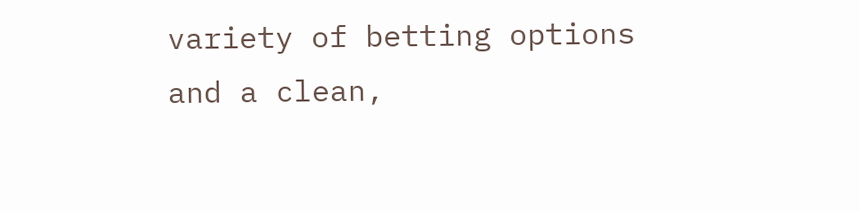variety of betting options and a clean,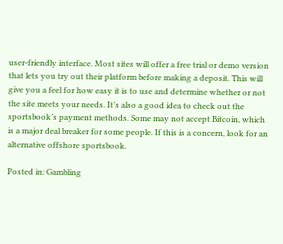user-friendly interface. Most sites will offer a free trial or demo version that lets you try out their platform before making a deposit. This will give you a feel for how easy it is to use and determine whether or not the site meets your needs. It’s also a good idea to check out the sportsbook’s payment methods. Some may not accept Bitcoin, which is a major deal breaker for some people. If this is a concern, look for an alternative offshore sportsbook.

Posted in: Gambling